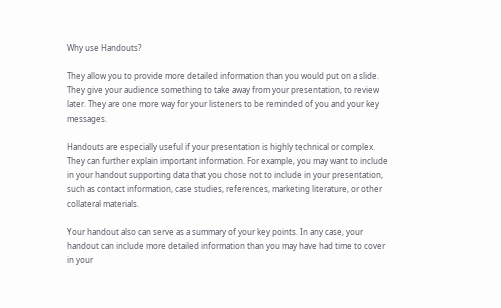Why use Handouts?

They allow you to provide more detailed information than you would put on a slide. They give your audience something to take away from your presentation, to review later. They are one more way for your listeners to be reminded of you and your key messages.

Handouts are especially useful if your presentation is highly technical or complex. They can further explain important information. For example, you may want to include in your handout supporting data that you chose not to include in your presentation, such as contact information, case studies, references, marketing literature, or other collateral materials.

Your handout also can serve as a summary of your key points. In any case, your handout can include more detailed information than you may have had time to cover in your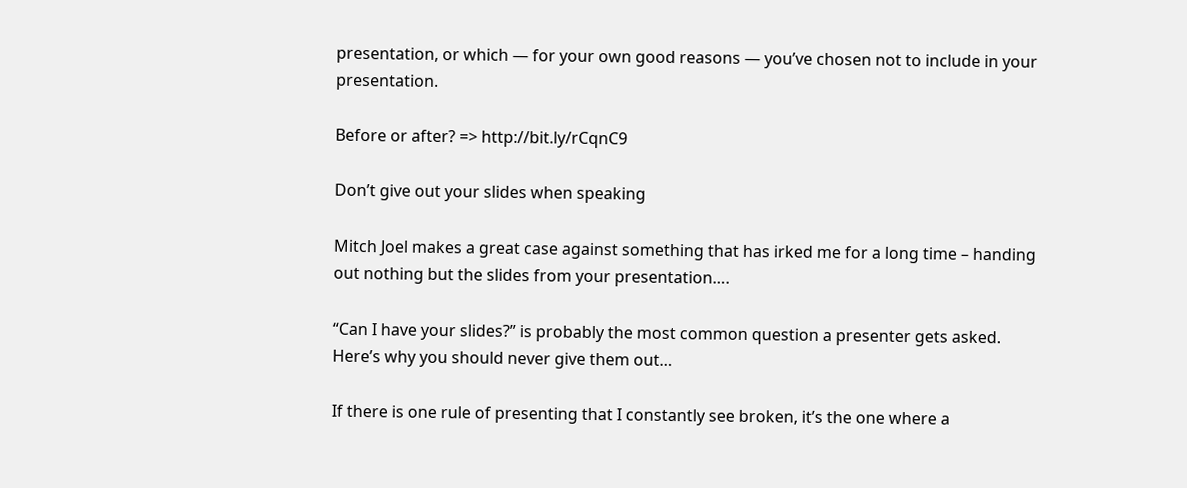presentation, or which — for your own good reasons — you’ve chosen not to include in your presentation.

Before or after? => http://bit.ly/rCqnC9

Don’t give out your slides when speaking

Mitch Joel makes a great case against something that has irked me for a long time – handing out nothing but the slides from your presentation….

“Can I have your slides?” is probably the most common question a presenter gets asked. Here’s why you should never give them out…

If there is one rule of presenting that I constantly see broken, it’s the one where a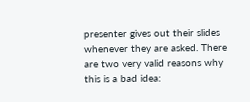presenter gives out their slides whenever they are asked. There are two very valid reasons why this is a bad idea: